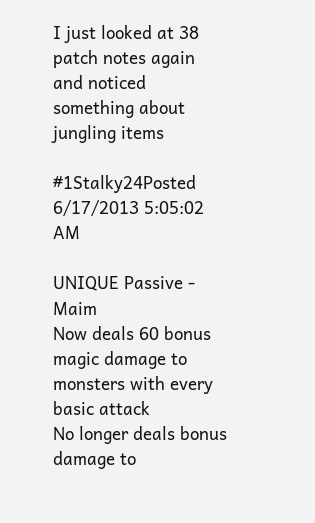I just looked at 38 patch notes again and noticed something about jungling items

#1Stalky24Posted 6/17/2013 5:05:02 AM

UNIQUE Passive - Maim
Now deals 60 bonus magic damage to monsters with every basic attack
No longer deals bonus damage to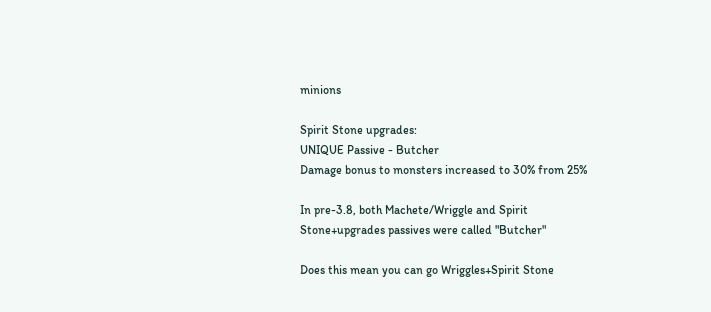minions

Spirit Stone upgrades:
UNIQUE Passive - Butcher
Damage bonus to monsters increased to 30% from 25%

In pre-3.8, both Machete/Wriggle and Spirit Stone+upgrades passives were called "Butcher"

Does this mean you can go Wriggles+Spirit Stone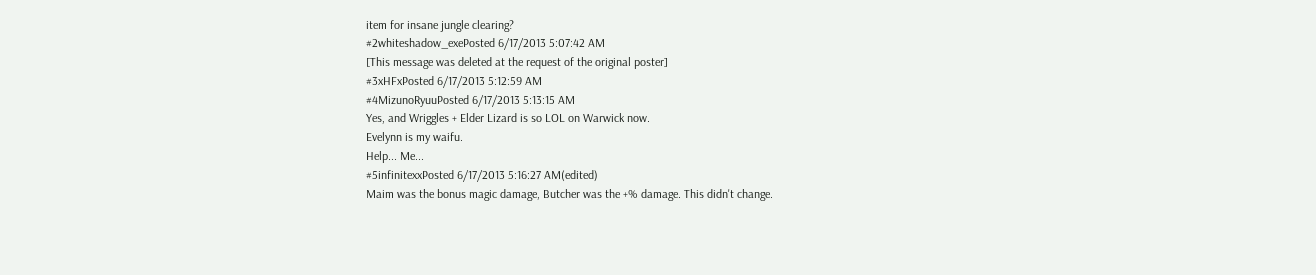item for insane jungle clearing?
#2whiteshadow_exePosted 6/17/2013 5:07:42 AM
[This message was deleted at the request of the original poster]
#3xHFxPosted 6/17/2013 5:12:59 AM
#4MizunoRyuuPosted 6/17/2013 5:13:15 AM
Yes, and Wriggles + Elder Lizard is so LOL on Warwick now.
Evelynn is my waifu.
Help... Me...
#5infinitexxPosted 6/17/2013 5:16:27 AM(edited)
Maim was the bonus magic damage, Butcher was the +% damage. This didn't change.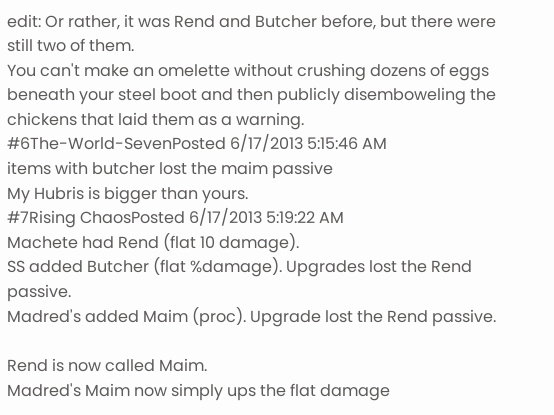edit: Or rather, it was Rend and Butcher before, but there were still two of them.
You can't make an omelette without crushing dozens of eggs beneath your steel boot and then publicly disemboweling the chickens that laid them as a warning.
#6The-World-SevenPosted 6/17/2013 5:15:46 AM
items with butcher lost the maim passive
My Hubris is bigger than yours.
#7Rising ChaosPosted 6/17/2013 5:19:22 AM
Machete had Rend (flat 10 damage).
SS added Butcher (flat %damage). Upgrades lost the Rend passive.
Madred's added Maim (proc). Upgrade lost the Rend passive.

Rend is now called Maim.
Madred's Maim now simply ups the flat damage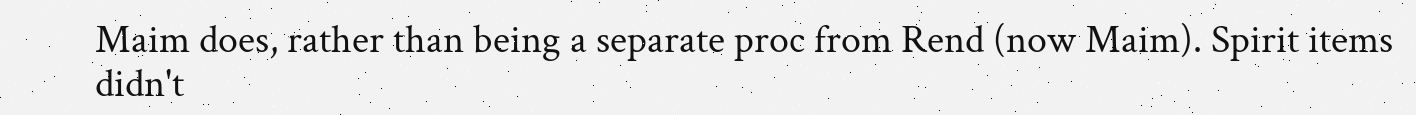Maim does, rather than being a separate proc from Rend (now Maim). Spirit items didn't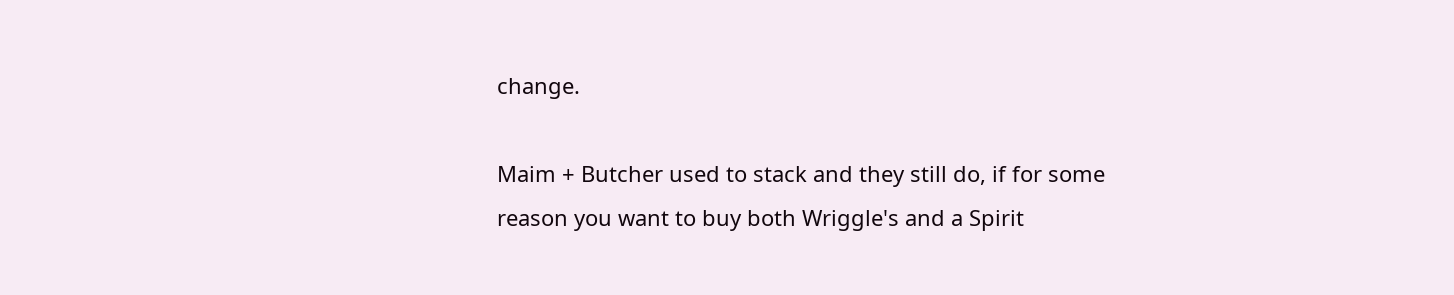change.

Maim + Butcher used to stack and they still do, if for some reason you want to buy both Wriggle's and a Spirit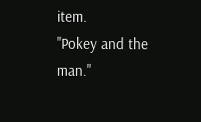item.
"Pokey and the man."